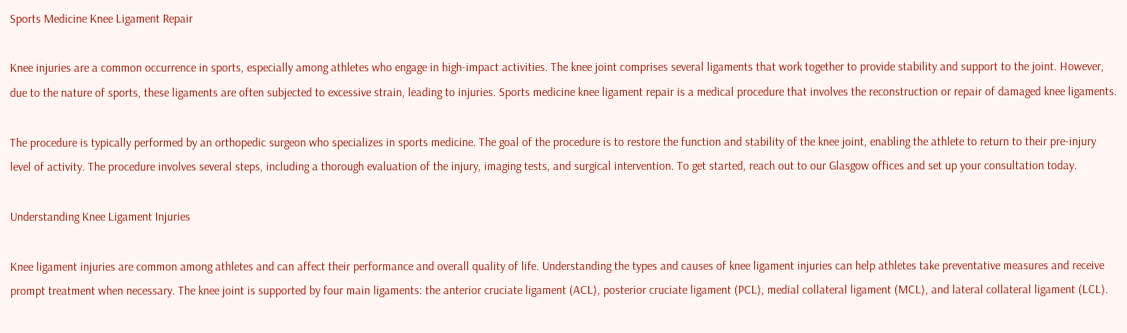Sports Medicine Knee Ligament Repair

Knee injuries are a common occurrence in sports, especially among athletes who engage in high-impact activities. The knee joint comprises several ligaments that work together to provide stability and support to the joint. However, due to the nature of sports, these ligaments are often subjected to excessive strain, leading to injuries. Sports medicine knee ligament repair is a medical procedure that involves the reconstruction or repair of damaged knee ligaments.

The procedure is typically performed by an orthopedic surgeon who specializes in sports medicine. The goal of the procedure is to restore the function and stability of the knee joint, enabling the athlete to return to their pre-injury level of activity. The procedure involves several steps, including a thorough evaluation of the injury, imaging tests, and surgical intervention. To get started, reach out to our Glasgow offices and set up your consultation today.

Understanding Knee Ligament Injuries

Knee ligament injuries are common among athletes and can affect their performance and overall quality of life. Understanding the types and causes of knee ligament injuries can help athletes take preventative measures and receive prompt treatment when necessary. The knee joint is supported by four main ligaments: the anterior cruciate ligament (ACL), posterior cruciate ligament (PCL), medial collateral ligament (MCL), and lateral collateral ligament (LCL).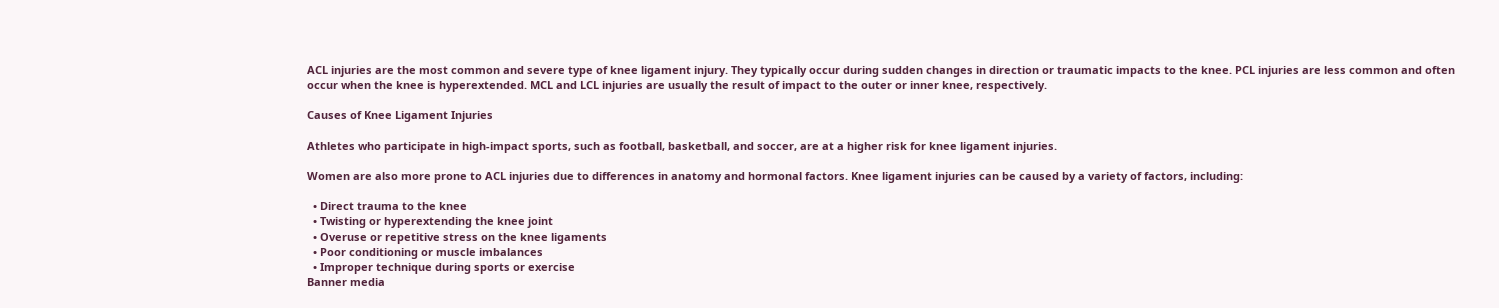ACL injuries are the most common and severe type of knee ligament injury. They typically occur during sudden changes in direction or traumatic impacts to the knee. PCL injuries are less common and often occur when the knee is hyperextended. MCL and LCL injuries are usually the result of impact to the outer or inner knee, respectively.

Causes of Knee Ligament Injuries

Athletes who participate in high-impact sports, such as football, basketball, and soccer, are at a higher risk for knee ligament injuries.

Women are also more prone to ACL injuries due to differences in anatomy and hormonal factors. Knee ligament injuries can be caused by a variety of factors, including:

  • Direct trauma to the knee
  • Twisting or hyperextending the knee joint
  • Overuse or repetitive stress on the knee ligaments
  • Poor conditioning or muscle imbalances
  • Improper technique during sports or exercise
Banner media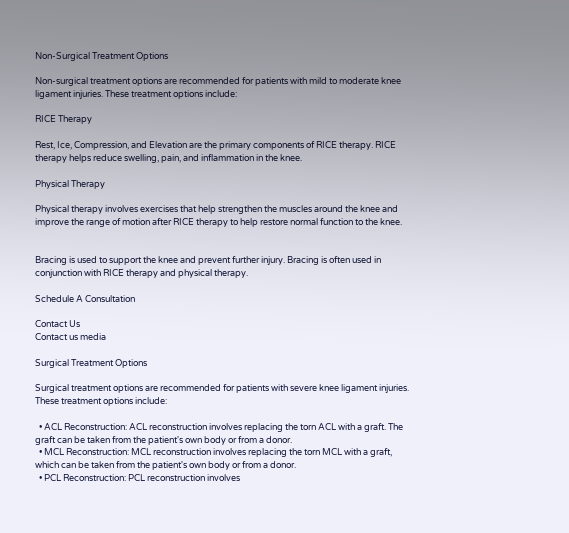Non-Surgical Treatment Options

Non-surgical treatment options are recommended for patients with mild to moderate knee ligament injuries. These treatment options include:

RICE Therapy

Rest, Ice, Compression, and Elevation are the primary components of RICE therapy. RICE therapy helps reduce swelling, pain, and inflammation in the knee.

Physical Therapy

Physical therapy involves exercises that help strengthen the muscles around the knee and improve the range of motion after RICE therapy to help restore normal function to the knee.


Bracing is used to support the knee and prevent further injury. Bracing is often used in conjunction with RICE therapy and physical therapy.

Schedule A Consultation

Contact Us
Contact us media

Surgical Treatment Options

Surgical treatment options are recommended for patients with severe knee ligament injuries. These treatment options include:

  • ACL Reconstruction: ACL reconstruction involves replacing the torn ACL with a graft. The graft can be taken from the patient's own body or from a donor.
  • MCL Reconstruction: MCL reconstruction involves replacing the torn MCL with a graft, which can be taken from the patient's own body or from a donor.
  • PCL Reconstruction: PCL reconstruction involves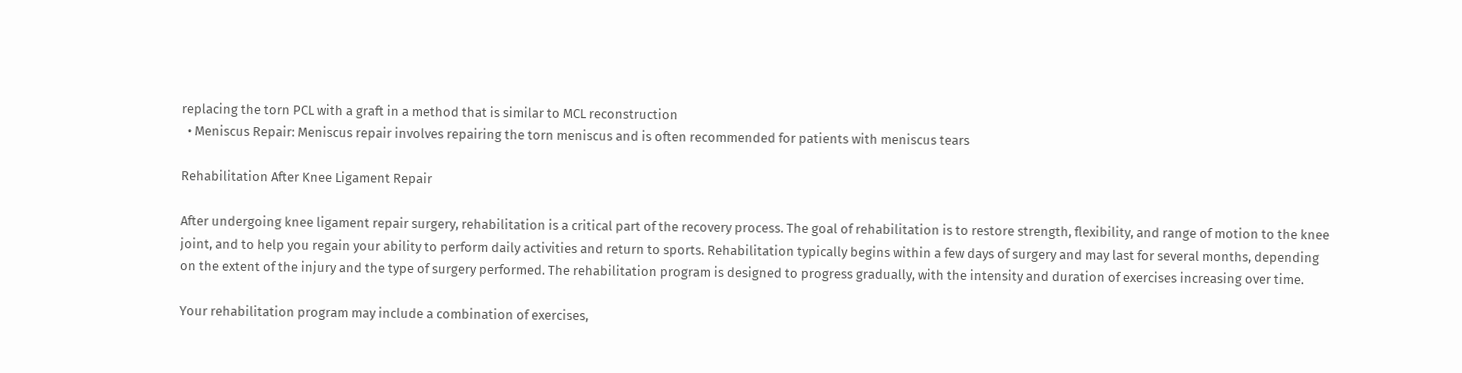replacing the torn PCL with a graft in a method that is similar to MCL reconstruction
  • Meniscus Repair: Meniscus repair involves repairing the torn meniscus and is often recommended for patients with meniscus tears

Rehabilitation After Knee Ligament Repair

After undergoing knee ligament repair surgery, rehabilitation is a critical part of the recovery process. The goal of rehabilitation is to restore strength, flexibility, and range of motion to the knee joint, and to help you regain your ability to perform daily activities and return to sports. Rehabilitation typically begins within a few days of surgery and may last for several months, depending on the extent of the injury and the type of surgery performed. The rehabilitation program is designed to progress gradually, with the intensity and duration of exercises increasing over time.

Your rehabilitation program may include a combination of exercises,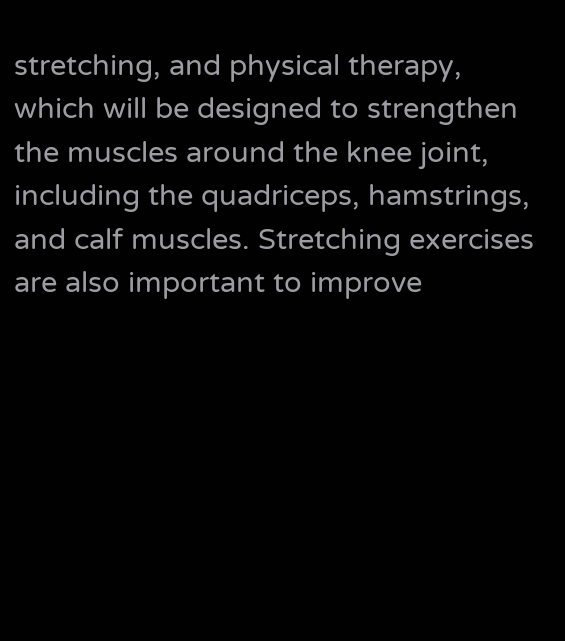stretching, and physical therapy, which will be designed to strengthen the muscles around the knee joint, including the quadriceps, hamstrings, and calf muscles. Stretching exercises are also important to improve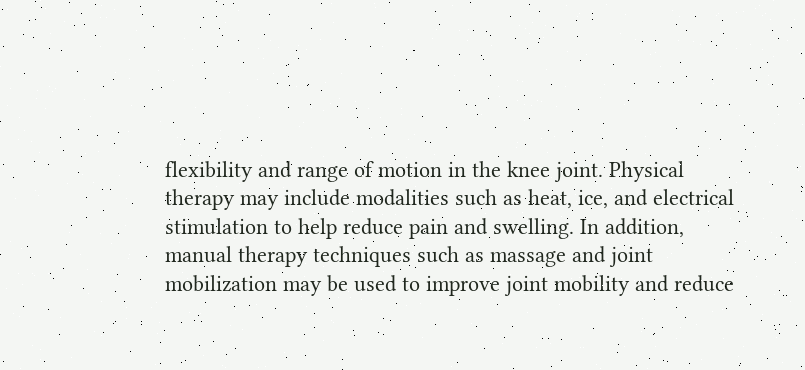flexibility and range of motion in the knee joint. Physical therapy may include modalities such as heat, ice, and electrical stimulation to help reduce pain and swelling. In addition, manual therapy techniques such as massage and joint mobilization may be used to improve joint mobility and reduce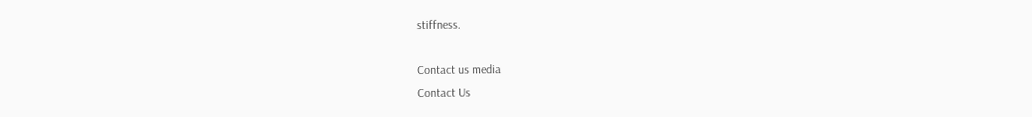stiffness.

Contact us media
Contact Us